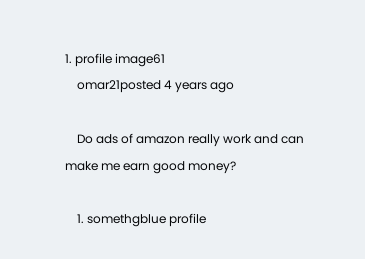1. profile image61
    omar21posted 4 years ago

    Do ads of amazon really work and can make me earn good money?

    1. somethgblue profile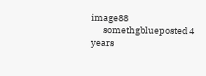image88
      somethgblueposted 4 years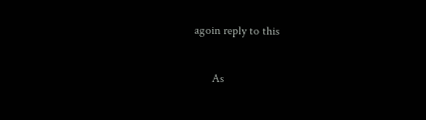agoin reply to this

      As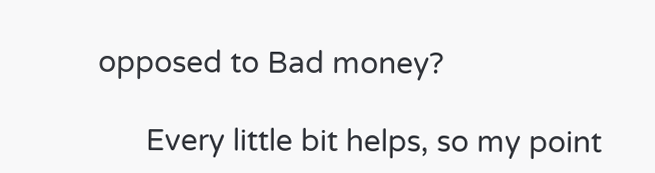opposed to Bad money?

      Every little bit helps, so my point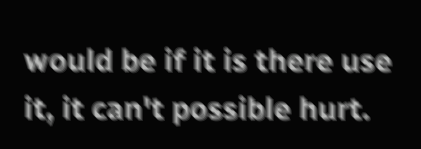would be if it is there use it, it can't possible hurt.